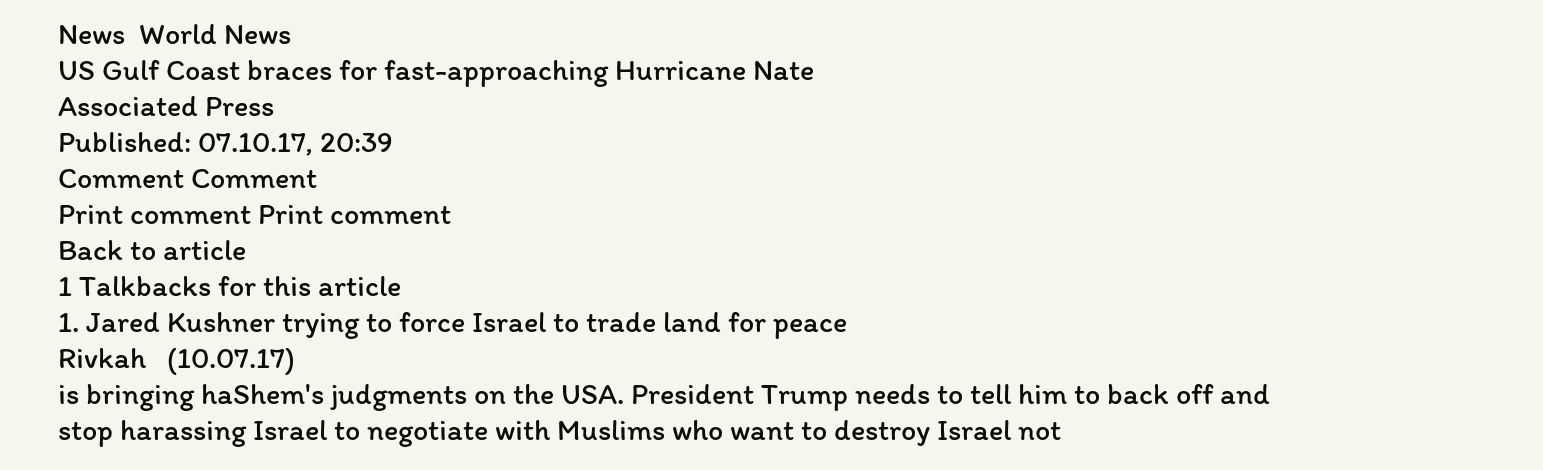News  World News
US Gulf Coast braces for fast-approaching Hurricane Nate
Associated Press
Published: 07.10.17, 20:39
Comment Comment
Print comment Print comment
Back to article
1 Talkbacks for this article
1. Jared Kushner trying to force Israel to trade land for peace
Rivkah   (10.07.17)
is bringing haShem's judgments on the USA. President Trump needs to tell him to back off and stop harassing Israel to negotiate with Muslims who want to destroy Israel not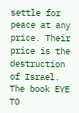settle for peace at any price. Their price is the destruction of Israel. The book EYE TO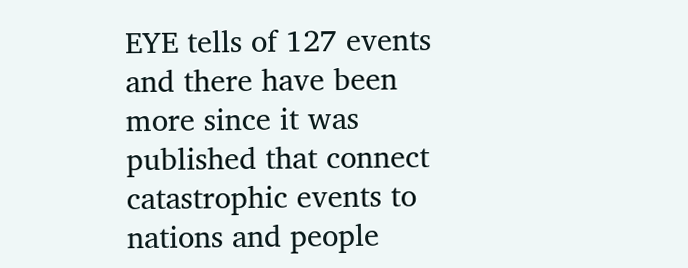EYE tells of 127 events and there have been more since it was published that connect catastrophic events to nations and people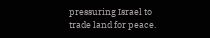pressuring Israel to trade land for peace.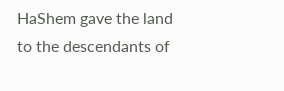HaShem gave the land to the descendants of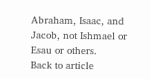Abraham, Isaac, and Jacob, not Ishmael or Esau or others.
Back to article